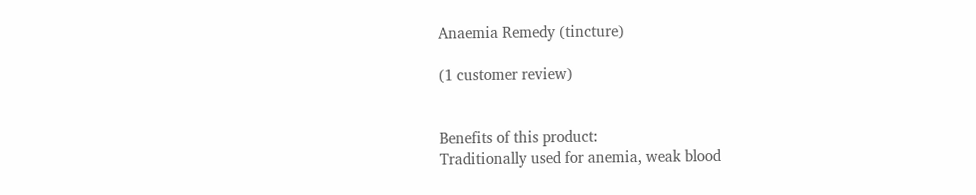Anaemia Remedy (tincture)

(1 customer review)


Benefits of this product:
Traditionally used for anemia, weak blood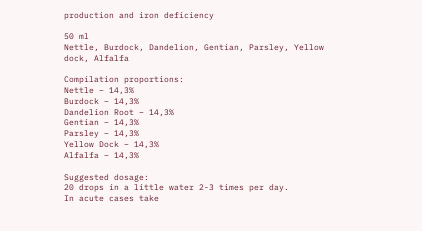production and iron deficiency

50 ml
Nettle, Burdock, Dandelion, Gentian, Parsley, Yellow dock, Alfalfa

Compilation proportions:
Nettle – 14,3%
Burdock – 14,3%
Dandelion Root – 14,3%
Gentian – 14,3%
Parsley – 14,3%
Yellow Dock – 14,3%
Alfalfa – 14,3%

Suggested dosage:
20 drops in a little water 2-3 times per day.
In acute cases take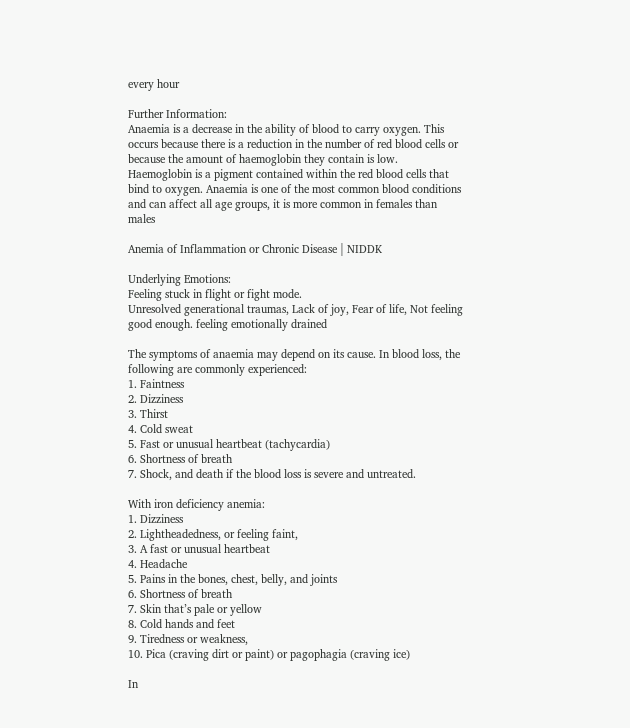every hour

Further Information:
Anaemia is a decrease in the ability of blood to carry oxygen. This occurs because there is a reduction in the number of red blood cells or because the amount of haemoglobin they contain is low. Haemoglobin is a pigment contained within the red blood cells that bind to oxygen. Anaemia is one of the most common blood conditions and can affect all age groups, it is more common in females than males

Anemia of Inflammation or Chronic Disease | NIDDK

Underlying Emotions:
Feeling stuck in flight or fight mode.
Unresolved generational traumas, Lack of joy, Fear of life, Not feeling good enough. feeling emotionally drained

The symptoms of anaemia may depend on its cause. In blood loss, the following are commonly experienced:
1. Faintness
2. Dizziness
3. Thirst
4. Cold sweat
5. Fast or unusual heartbeat (tachycardia)
6. Shortness of breath
7. Shock, and death if the blood loss is severe and untreated.

With iron deficiency anemia:
1. Dizziness
2. Lightheadedness, or feeling faint,
3. A fast or unusual heartbeat
4. Headache
5. Pains in the bones, chest, belly, and joints
6. Shortness of breath
7. Skin that’s pale or yellow
8. Cold hands and feet
9. Tiredness or weakness,
10. Pica (craving dirt or paint) or pagophagia (craving ice)

In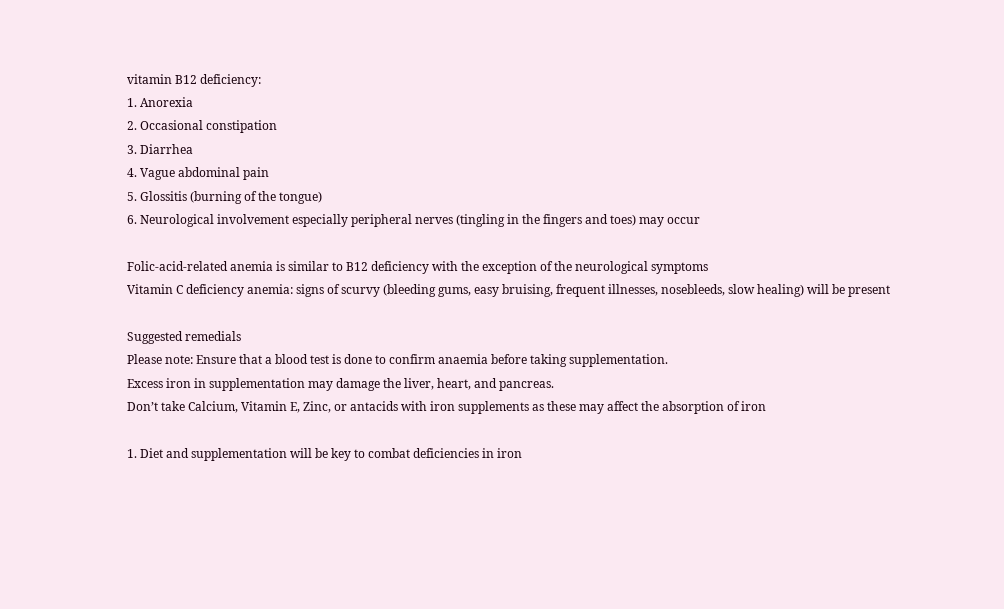vitamin B12 deficiency:
1. Anorexia
2. Occasional constipation
3. Diarrhea
4. Vague abdominal pain
5. Glossitis (burning of the tongue)
6. Neurological involvement especially peripheral nerves (tingling in the fingers and toes) may occur

Folic-acid-related anemia is similar to B12 deficiency with the exception of the neurological symptoms
Vitamin C deficiency anemia: signs of scurvy (bleeding gums, easy bruising, frequent illnesses, nosebleeds, slow healing) will be present

Suggested remedials
Please note: Ensure that a blood test is done to confirm anaemia before taking supplementation.
Excess iron in supplementation may damage the liver, heart, and pancreas.
Don’t take Calcium, Vitamin E, Zinc, or antacids with iron supplements as these may affect the absorption of iron

1. Diet and supplementation will be key to combat deficiencies in iron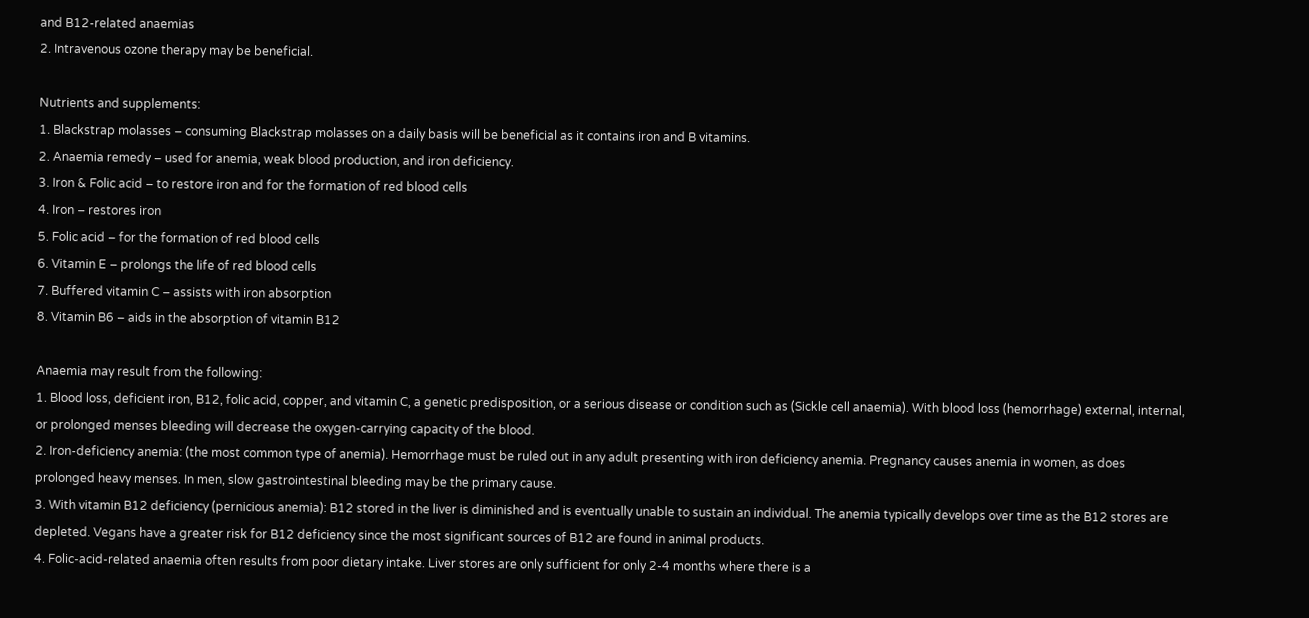and B12-related anaemias
2. Intravenous ozone therapy may be beneficial.

Nutrients and supplements:
1. Blackstrap molasses – consuming Blackstrap molasses on a daily basis will be beneficial as it contains iron and B vitamins.
2. Anaemia remedy – used for anemia, weak blood production, and iron deficiency.
3. Iron & Folic acid – to restore iron and for the formation of red blood cells
4. Iron – restores iron
5. Folic acid – for the formation of red blood cells
6. Vitamin E – prolongs the life of red blood cells
7. Buffered vitamin C – assists with iron absorption
8. Vitamin B6 – aids in the absorption of vitamin B12

Anaemia may result from the following:
1. Blood loss, deficient iron, B12, folic acid, copper, and vitamin C, a genetic predisposition, or a serious disease or condition such as (Sickle cell anaemia). With blood loss (hemorrhage) external, internal, or prolonged menses bleeding will decrease the oxygen-carrying capacity of the blood.
2. Iron-deficiency anemia: (the most common type of anemia). Hemorrhage must be ruled out in any adult presenting with iron deficiency anemia. Pregnancy causes anemia in women, as does prolonged heavy menses. In men, slow gastrointestinal bleeding may be the primary cause.
3. With vitamin B12 deficiency (pernicious anemia): B12 stored in the liver is diminished and is eventually unable to sustain an individual. The anemia typically develops over time as the B12 stores are depleted. Vegans have a greater risk for B12 deficiency since the most significant sources of B12 are found in animal products.
4. Folic-acid-related anaemia often results from poor dietary intake. Liver stores are only sufficient for only 2-4 months where there is a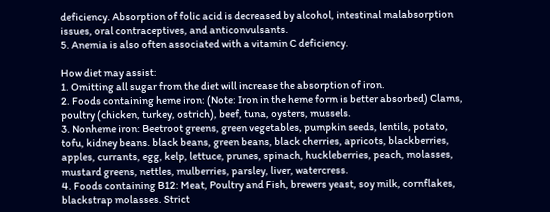deficiency. Absorption of folic acid is decreased by alcohol, intestinal malabsorption issues, oral contraceptives, and anticonvulsants.
5. Anemia is also often associated with a vitamin C deficiency.

How diet may assist:
1. Omitting all sugar from the diet will increase the absorption of iron.
2. Foods containing heme iron: (Note: Iron in the heme form is better absorbed) Clams, poultry (chicken, turkey, ostrich), beef, tuna, oysters, mussels.
3. Nonheme iron: Beetroot greens, green vegetables, pumpkin seeds, lentils, potato, tofu, kidney beans. black beans, green beans, black cherries, apricots, blackberries, apples, currants, egg, kelp, lettuce, prunes, spinach, huckleberries, peach, molasses, mustard greens, nettles, mulberries, parsley, liver, watercress.
4. Foods containing B12: Meat, Poultry and Fish, brewers yeast, soy milk, cornflakes, blackstrap molasses. Strict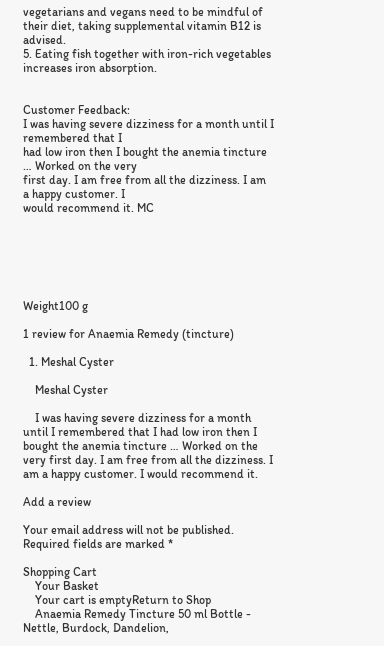vegetarians and vegans need to be mindful of their diet, taking supplemental vitamin B12 is advised.
5. Eating fish together with iron-rich vegetables increases iron absorption.


Customer Feedback:
I was having severe dizziness for a month until I remembered that I
had low iron then I bought the anemia tincture … Worked on the very
first day. I am free from all the dizziness. I am a happy customer. I
would recommend it. MC






Weight100 g

1 review for Anaemia Remedy (tincture)

  1. Meshal Cyster

    Meshal Cyster

    I was having severe dizziness for a month until I remembered that I had low iron then I bought the anemia tincture … Worked on the very first day. I am free from all the dizziness. I am a happy customer. I would recommend it.

Add a review

Your email address will not be published. Required fields are marked *

Shopping Cart
    Your Basket
    Your cart is emptyReturn to Shop
    Anaemia Remedy Tincture 50 ml Bottle - Nettle, Burdock, Dandelion,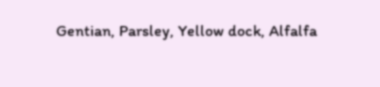Gentian, Parsley, Yellow dock, Alfalfa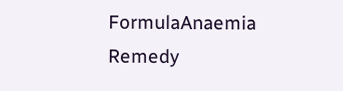FormulaAnaemia Remedy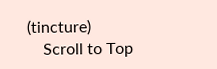(tincture)
    Scroll to Top